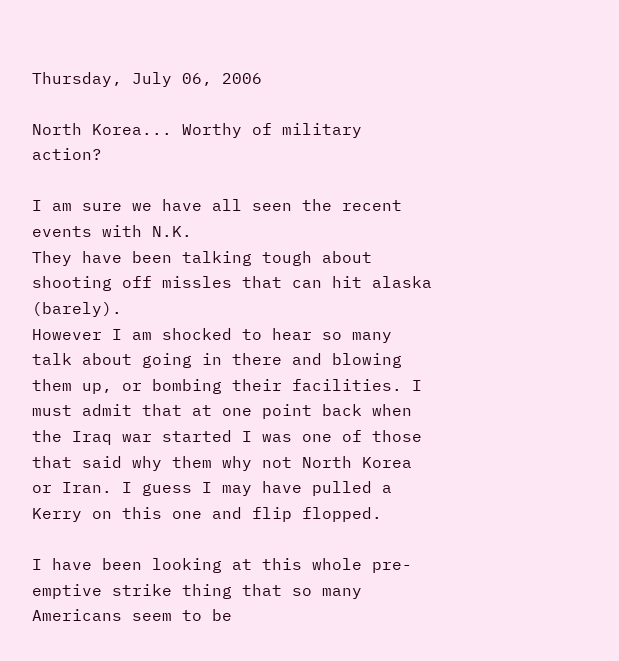Thursday, July 06, 2006

North Korea... Worthy of military action?

I am sure we have all seen the recent events with N.K.
They have been talking tough about shooting off missles that can hit alaska (barely).
However I am shocked to hear so many talk about going in there and blowing them up, or bombing their facilities. I must admit that at one point back when the Iraq war started I was one of those that said why them why not North Korea or Iran. I guess I may have pulled a Kerry on this one and flip flopped.

I have been looking at this whole pre-emptive strike thing that so many Americans seem to be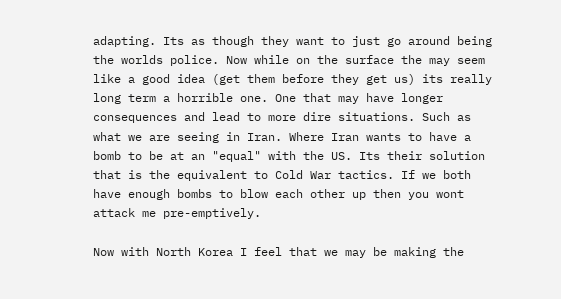adapting. Its as though they want to just go around being the worlds police. Now while on the surface the may seem like a good idea (get them before they get us) its really long term a horrible one. One that may have longer consequences and lead to more dire situations. Such as what we are seeing in Iran. Where Iran wants to have a bomb to be at an "equal" with the US. Its their solution that is the equivalent to Cold War tactics. If we both have enough bombs to blow each other up then you wont attack me pre-emptively.

Now with North Korea I feel that we may be making the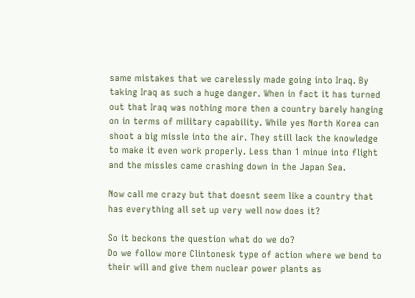same mistakes that we carelessly made going into Iraq. By taking Iraq as such a huge danger. When in fact it has turned out that Iraq was nothing more then a country barely hanging on in terms of military capability. While yes North Korea can shoot a big missle into the air. They still lack the knowledge to make it even work properly. Less than 1 minue into flight and the missles came crashing down in the Japan Sea.

Now call me crazy but that doesnt seem like a country that has everything all set up very well now does it?

So it beckons the question what do we do?
Do we follow more Clintonesk type of action where we bend to their will and give them nuclear power plants as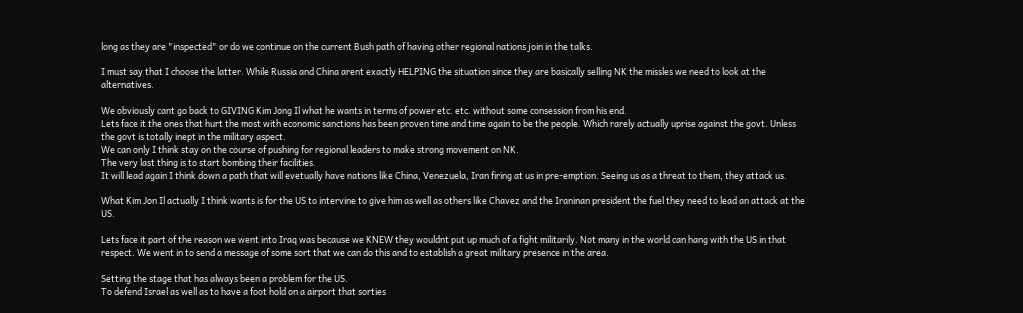long as they are "inspected" or do we continue on the current Bush path of having other regional nations join in the talks.

I must say that I choose the latter. While Russia and China arent exactly HELPING the situation since they are basically selling NK the missles we need to look at the alternatives.

We obviously cant go back to GIVING Kim Jong Il what he wants in terms of power etc. etc. without some consession from his end.
Lets face it the ones that hurt the most with economic sanctions has been proven time and time again to be the people. Which rarely actually uprise against the govt. Unless the govt is totally inept in the military aspect.
We can only I think stay on the course of pushing for regional leaders to make strong movement on NK.
The very last thing is to start bombing their facilities.
It will lead again I think down a path that will evetually have nations like China, Venezuela, Iran firing at us in pre-emption. Seeing us as a threat to them, they attack us.

What Kim Jon Il actually I think wants is for the US to intervine to give him as well as others like Chavez and the Iraninan president the fuel they need to lead an attack at the US.

Lets face it part of the reason we went into Iraq was because we KNEW they wouldnt put up much of a fight militarily. Not many in the world can hang with the US in that respect. We went in to send a message of some sort that we can do this and to establish a great military presence in the area.

Setting the stage that has always been a problem for the US.
To defend Israel as well as to have a foot hold on a airport that sorties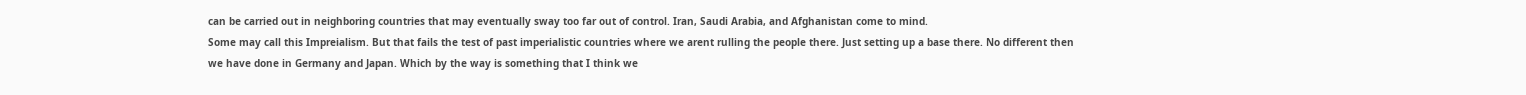can be carried out in neighboring countries that may eventually sway too far out of control. Iran, Saudi Arabia, and Afghanistan come to mind.
Some may call this Impreialism. But that fails the test of past imperialistic countries where we arent rulling the people there. Just setting up a base there. No different then we have done in Germany and Japan. Which by the way is something that I think we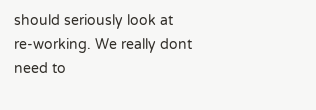should seriously look at re-working. We really dont need to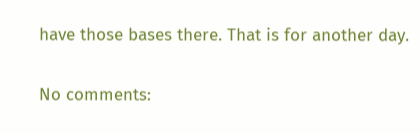have those bases there. That is for another day.

No comments: